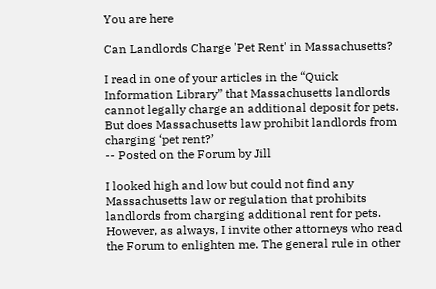You are here

Can Landlords Charge 'Pet Rent' in Massachusetts?

I read in one of your articles in the “Quick Information Library” that Massachusetts landlords cannot legally charge an additional deposit for pets. But does Massachusetts law prohibit landlords from charging ‘pet rent?’
-- Posted on the Forum by Jill

I looked high and low but could not find any Massachusetts law or regulation that prohibits landlords from charging additional rent for pets. However, as always, I invite other attorneys who read the Forum to enlighten me. The general rule in other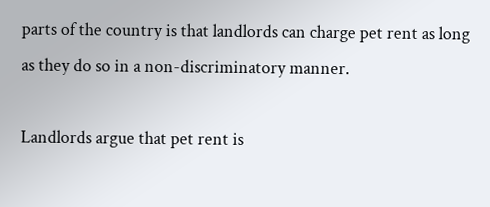parts of the country is that landlords can charge pet rent as long as they do so in a non-discriminatory manner.

Landlords argue that pet rent is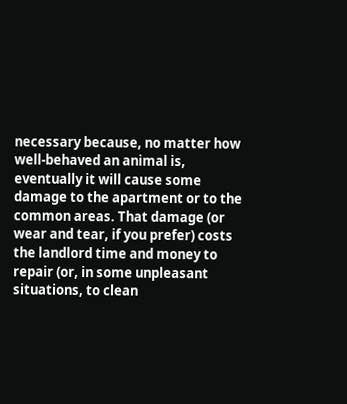necessary because, no matter how well-behaved an animal is, eventually it will cause some damage to the apartment or to the common areas. That damage (or wear and tear, if you prefer) costs the landlord time and money to repair (or, in some unpleasant situations, to clean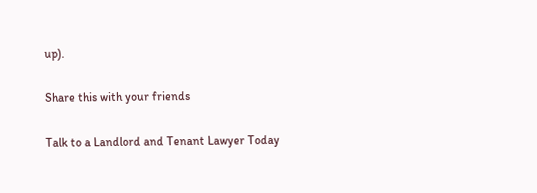up).

Share this with your friends

Talk to a Landlord and Tenant Lawyer Today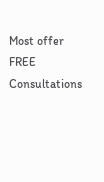Most offer FREE Consultations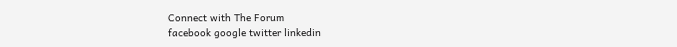Connect with The Forum
facebook google twitter linkedin